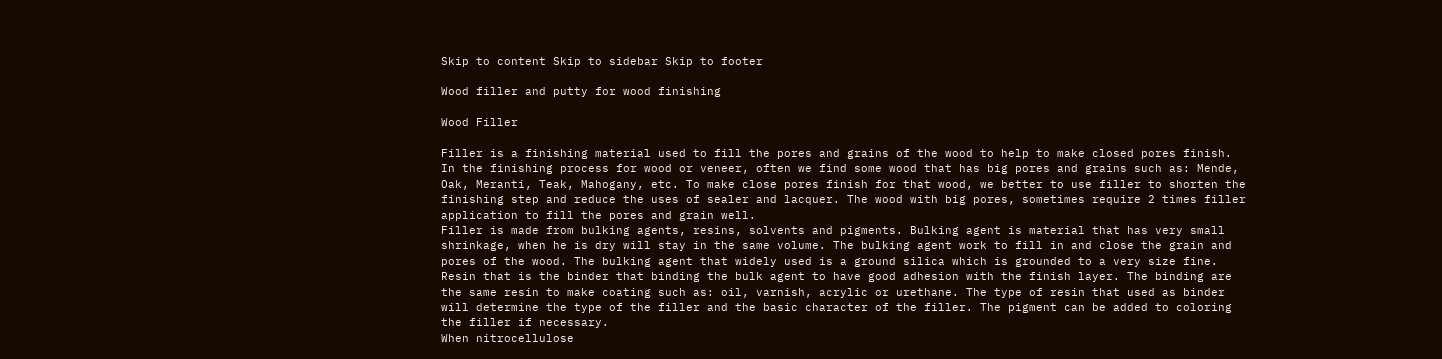Skip to content Skip to sidebar Skip to footer

Wood filler and putty for wood finishing

Wood Filler

Filler is a finishing material used to fill the pores and grains of the wood to help to make closed pores finish. In the finishing process for wood or veneer, often we find some wood that has big pores and grains such as: Mende, Oak, Meranti, Teak, Mahogany, etc. To make close pores finish for that wood, we better to use filler to shorten the finishing step and reduce the uses of sealer and lacquer. The wood with big pores, sometimes require 2 times filler application to fill the pores and grain well.
Filler is made from bulking agents, resins, solvents and pigments. Bulking agent is material that has very small shrinkage, when he is dry will stay in the same volume. The bulking agent work to fill in and close the grain and pores of the wood. The bulking agent that widely used is a ground silica which is grounded to a very size fine. Resin that is the binder that binding the bulk agent to have good adhesion with the finish layer. The binding are the same resin to make coating such as: oil, varnish, acrylic or urethane. The type of resin that used as binder will determine the type of the filler and the basic character of the filler. The pigment can be added to coloring the filler if necessary.
When nitrocellulose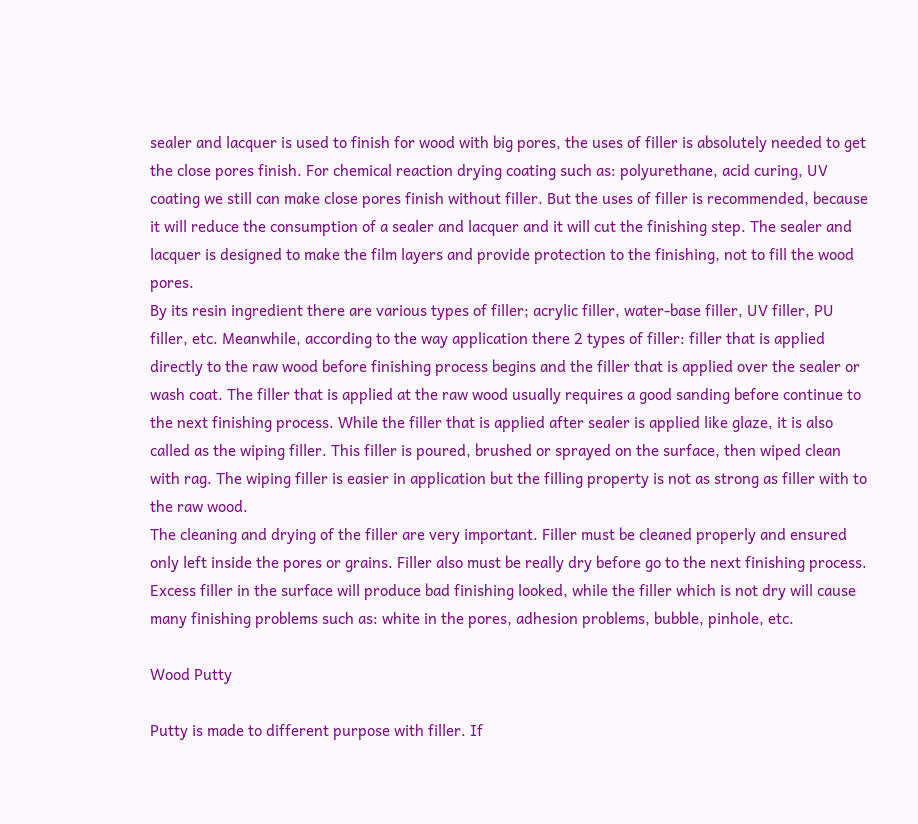sealer and lacquer is used to finish for wood with big pores, the uses of filler is absolutely needed to get the close pores finish. For chemical reaction drying coating such as: polyurethane, acid curing, UV coating we still can make close pores finish without filler. But the uses of filler is recommended, because it will reduce the consumption of a sealer and lacquer and it will cut the finishing step. The sealer and lacquer is designed to make the film layers and provide protection to the finishing, not to fill the wood pores.
By its resin ingredient there are various types of filler; acrylic filler, water-base filler, UV filler, PU filler, etc. Meanwhile, according to the way application there 2 types of filler: filler that is applied directly to the raw wood before finishing process begins and the filler that is applied over the sealer or wash coat. The filler that is applied at the raw wood usually requires a good sanding before continue to the next finishing process. While the filler that is applied after sealer is applied like glaze, it is also called as the wiping filler. This filler is poured, brushed or sprayed on the surface, then wiped clean with rag. The wiping filler is easier in application but the filling property is not as strong as filler with to the raw wood.
The cleaning and drying of the filler are very important. Filler must be cleaned properly and ensured only left inside the pores or grains. Filler also must be really dry before go to the next finishing process. Excess filler in the surface will produce bad finishing looked, while the filler which is not dry will cause many finishing problems such as: white in the pores, adhesion problems, bubble, pinhole, etc.

Wood Putty

Putty is made to different purpose with filler. If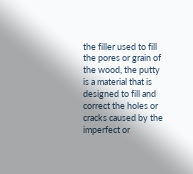the filler used to fill the pores or grain of the wood, the putty is a material that is designed to fill and correct the holes or cracks caused by the imperfect or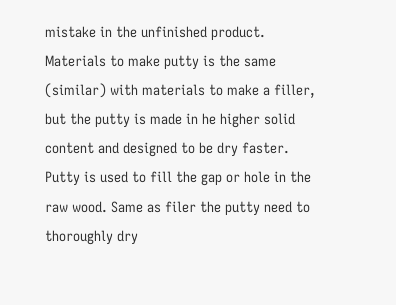mistake in the unfinished product. Materials to make putty is the same (similar) with materials to make a filler, but the putty is made in he higher solid content and designed to be dry faster. Putty is used to fill the gap or hole in the raw wood. Same as filer the putty need to thoroughly dry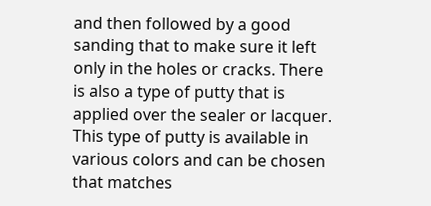and then followed by a good sanding that to make sure it left only in the holes or cracks. There is also a type of putty that is applied over the sealer or lacquer. This type of putty is available in various colors and can be chosen that matches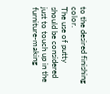to the desired finishing color.
The use of putty should be considered just to touch up in the furniture-making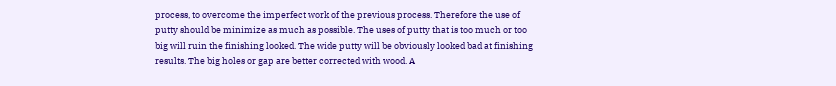process, to overcome the imperfect work of the previous process. Therefore the use of putty should be minimize as much as possible. The uses of putty that is too much or too big will ruin the finishing looked. The wide putty will be obviously looked bad at finishing results. The big holes or gap are better corrected with wood. A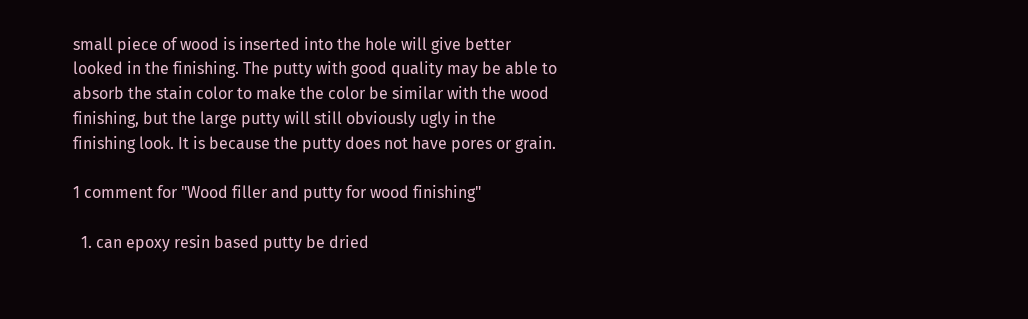small piece of wood is inserted into the hole will give better looked in the finishing. The putty with good quality may be able to absorb the stain color to make the color be similar with the wood finishing, but the large putty will still obviously ugly in the finishing look. It is because the putty does not have pores or grain.

1 comment for "Wood filler and putty for wood finishing"

  1. can epoxy resin based putty be dried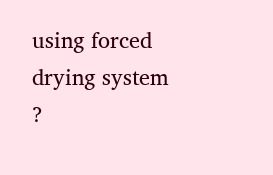using forced drying system ?